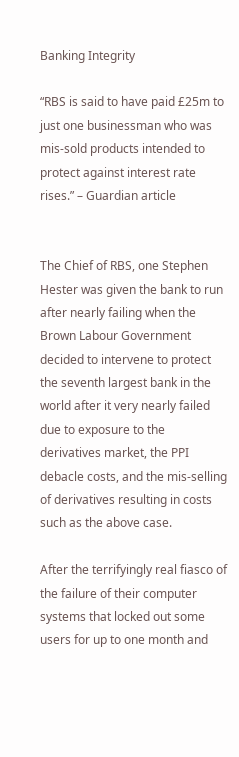Banking Integrity

“RBS is said to have paid £25m to just one businessman who was mis-sold products intended to protect against interest rate rises.” – Guardian article


The Chief of RBS, one Stephen Hester was given the bank to run after nearly failing when the Brown Labour Government decided to intervene to protect the seventh largest bank in the world after it very nearly failed due to exposure to the derivatives market, the PPI debacle costs, and the mis-selling of derivatives resulting in costs such as the above case.

After the terrifyingly real fiasco of the failure of their computer systems that locked out some users for up to one month and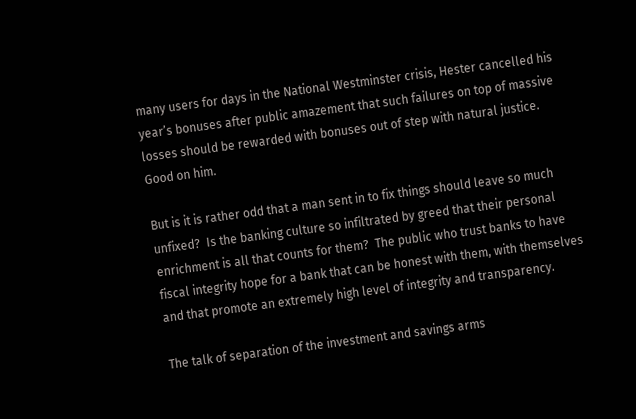many users for days in the National Westminster crisis, Hester cancelled his year’s bonuses after public amazement that such failures on top of massive losses should be rewarded with bonuses out of step with natural justice.  Good on him.

But is it is rather odd that a man sent in to fix things should leave so much unfixed?  Is the banking culture so infiltrated by greed that their personal enrichment is all that counts for them?  The public who trust banks to have fiscal integrity hope for a bank that can be honest with them, with themselves and that promote an extremely high level of integrity and transparency.

The talk of separation of the investment and savings arms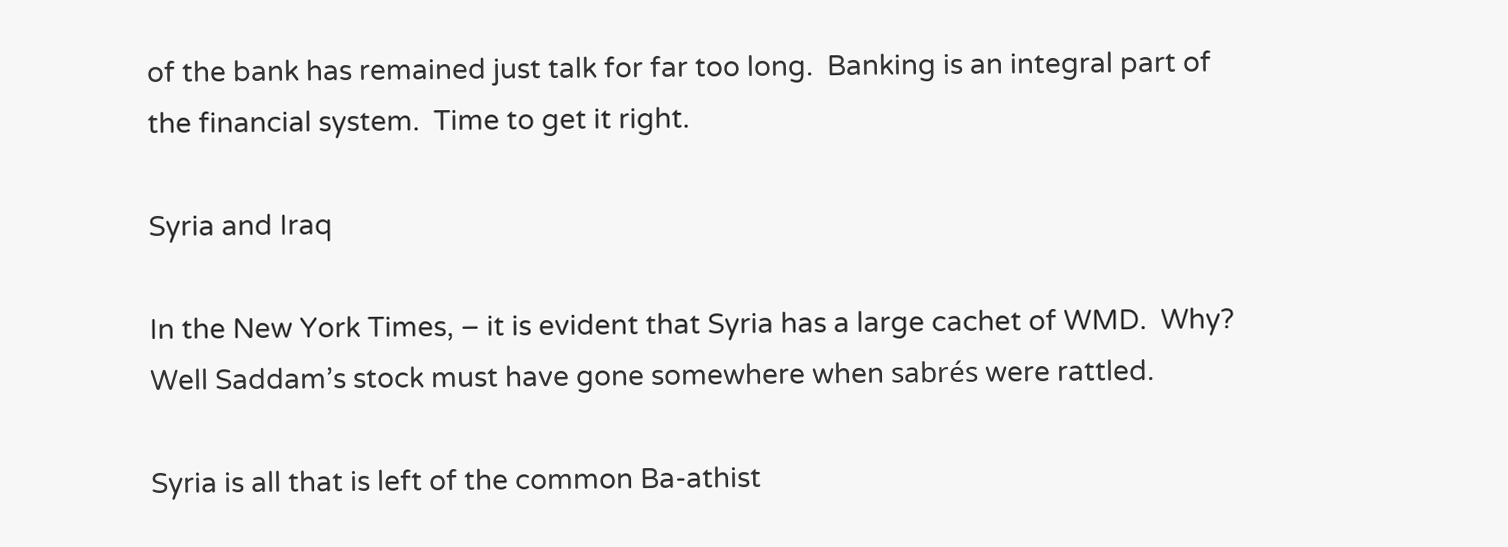of the bank has remained just talk for far too long.  Banking is an integral part of the financial system.  Time to get it right.

Syria and Iraq

In the New York Times, – it is evident that Syria has a large cachet of WMD.  Why?  Well Saddam’s stock must have gone somewhere when sabrés were rattled.

Syria is all that is left of the common Ba-athist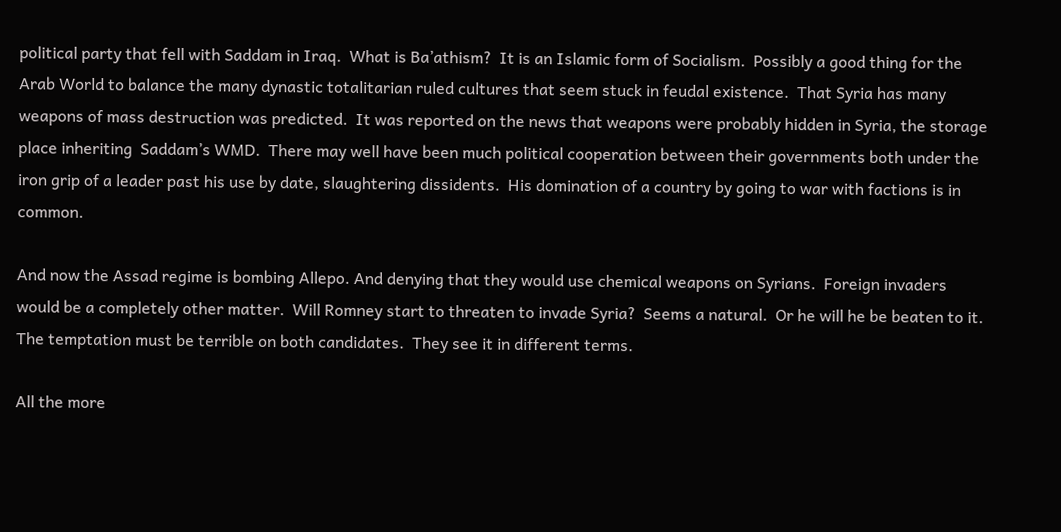political party that fell with Saddam in Iraq.  What is Ba’athism?  It is an Islamic form of Socialism.  Possibly a good thing for the Arab World to balance the many dynastic totalitarian ruled cultures that seem stuck in feudal existence.  That Syria has many weapons of mass destruction was predicted.  It was reported on the news that weapons were probably hidden in Syria, the storage place inheriting  Saddam’s WMD.  There may well have been much political cooperation between their governments both under the iron grip of a leader past his use by date, slaughtering dissidents.  His domination of a country by going to war with factions is in common.

And now the Assad regime is bombing Allepo. And denying that they would use chemical weapons on Syrians.  Foreign invaders would be a completely other matter.  Will Romney start to threaten to invade Syria?  Seems a natural.  Or he will he be beaten to it.  The temptation must be terrible on both candidates.  They see it in different terms.

All the more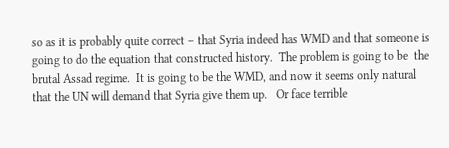so as it is probably quite correct – that Syria indeed has WMD and that someone is going to do the equation that constructed history.  The problem is going to be  the brutal Assad regime.  It is going to be the WMD, and now it seems only natural that the UN will demand that Syria give them up.   Or face terrible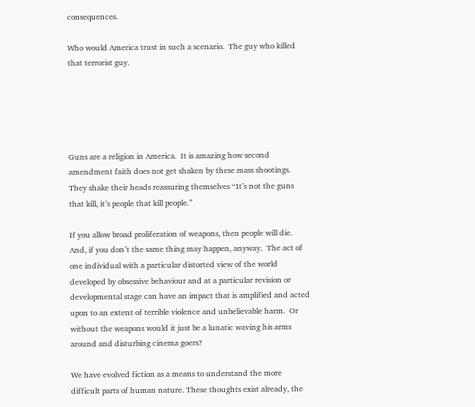consequences.

Who would America trust in such a scenario.  The guy who killed that terrorist guy.





Guns are a religion in America.  It is amazing how second amendment faith does not get shaken by these mass shootings.  They shake their heads reassuring themselves “It’s not the guns that kill, it’s people that kill people.”

If you allow broad proliferation of weapons, then people will die.  And, if you don’t the same thing may happen, anyway.  The act of one individual with a particular distorted view of the world developed by obsessive behaviour and at a particular revision or developmental stage can have an impact that is amplified and acted upon to an extent of terrible violence and unbelievable harm.  Or without the weapons would it just be a lunatic waving his arms around and disturbing cinema goers?

We have evolved fiction as a means to understand the more difficult parts of human nature. These thoughts exist already, the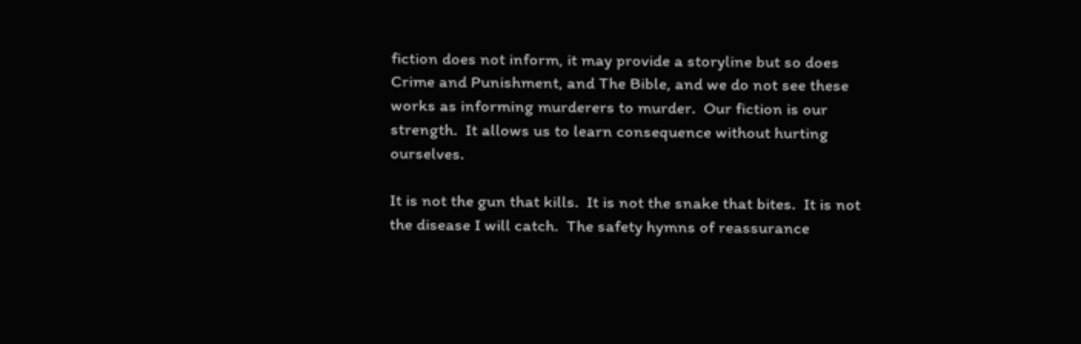fiction does not inform, it may provide a storyline but so does Crime and Punishment, and The Bible, and we do not see these works as informing murderers to murder.  Our fiction is our strength.  It allows us to learn consequence without hurting ourselves.

It is not the gun that kills.  It is not the snake that bites.  It is not the disease I will catch.  The safety hymns of reassurance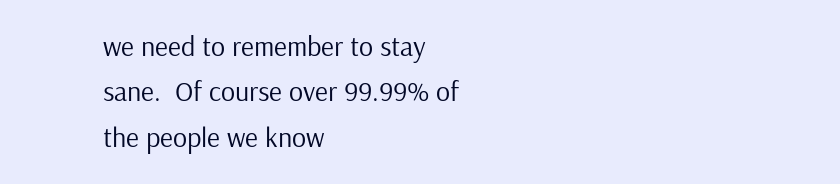we need to remember to stay sane.  Of course over 99.99% of the people we know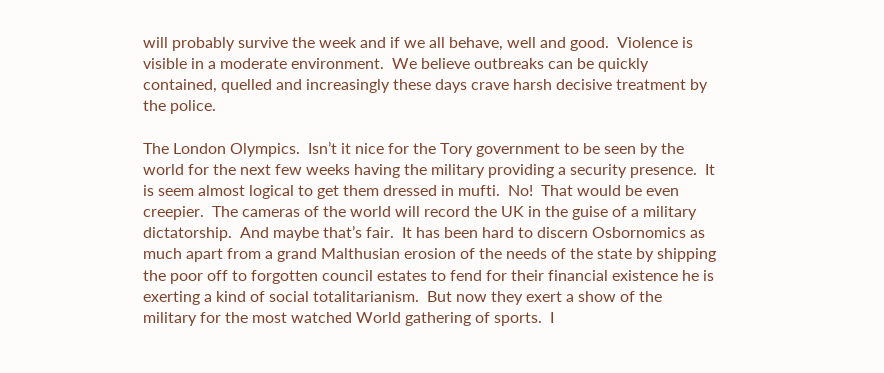will probably survive the week and if we all behave, well and good.  Violence is visible in a moderate environment.  We believe outbreaks can be quickly contained, quelled and increasingly these days crave harsh decisive treatment by the police.

The London Olympics.  Isn’t it nice for the Tory government to be seen by the world for the next few weeks having the military providing a security presence.  It is seem almost logical to get them dressed in mufti.  No!  That would be even creepier.  The cameras of the world will record the UK in the guise of a military dictatorship.  And maybe that’s fair.  It has been hard to discern Osbornomics as much apart from a grand Malthusian erosion of the needs of the state by shipping the poor off to forgotten council estates to fend for their financial existence he is exerting a kind of social totalitarianism.  But now they exert a show of the military for the most watched World gathering of sports.  I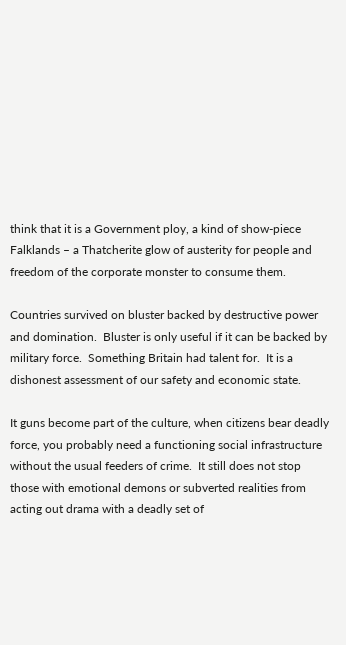think that it is a Government ploy, a kind of show-piece Falklands – a Thatcherite glow of austerity for people and freedom of the corporate monster to consume them.

Countries survived on bluster backed by destructive power and domination.  Bluster is only useful if it can be backed by military force.  Something Britain had talent for.  It is a dishonest assessment of our safety and economic state.

It guns become part of the culture, when citizens bear deadly force, you probably need a functioning social infrastructure without the usual feeders of crime.  It still does not stop those with emotional demons or subverted realities from acting out drama with a deadly set of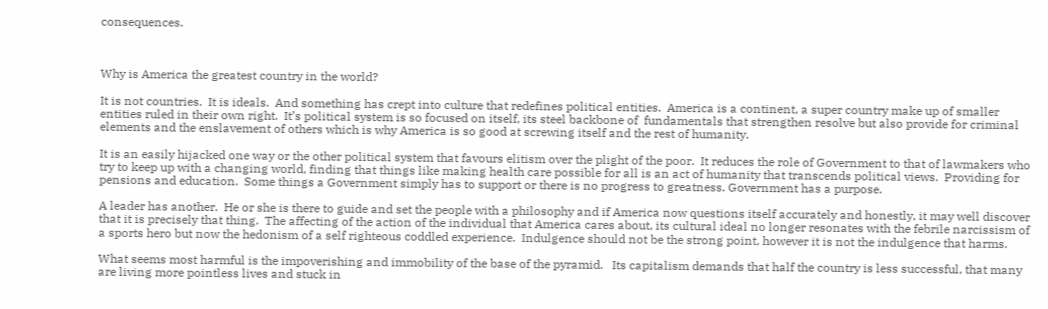consequences.



Why is America the greatest country in the world?

It is not countries.  It is ideals.  And something has crept into culture that redefines political entities.  America is a continent, a super country make up of smaller entities ruled in their own right.  It’s political system is so focused on itself, its steel backbone of  fundamentals that strengthen resolve but also provide for criminal elements and the enslavement of others which is why America is so good at screwing itself and the rest of humanity.

It is an easily hijacked one way or the other political system that favours elitism over the plight of the poor.  It reduces the role of Government to that of lawmakers who try to keep up with a changing world, finding that things like making health care possible for all is an act of humanity that transcends political views.  Providing for pensions and education.  Some things a Government simply has to support or there is no progress to greatness. Government has a purpose.

A leader has another.  He or she is there to guide and set the people with a philosophy and if America now questions itself accurately and honestly, it may well discover that it is precisely that thing.  The affecting of the action of the individual that America cares about, its cultural ideal no longer resonates with the febrile narcissism of a sports hero but now the hedonism of a self righteous coddled experience.  Indulgence should not be the strong point, however it is not the indulgence that harms.

What seems most harmful is the impoverishing and immobility of the base of the pyramid.   Its capitalism demands that half the country is less successful, that many are living more pointless lives and stuck in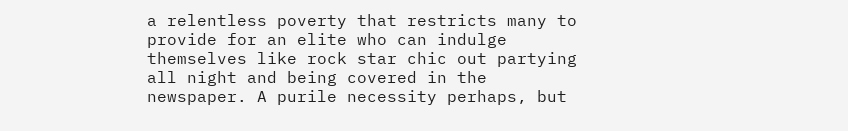a relentless poverty that restricts many to provide for an elite who can indulge themselves like rock star chic out partying all night and being covered in the newspaper. A purile necessity perhaps, but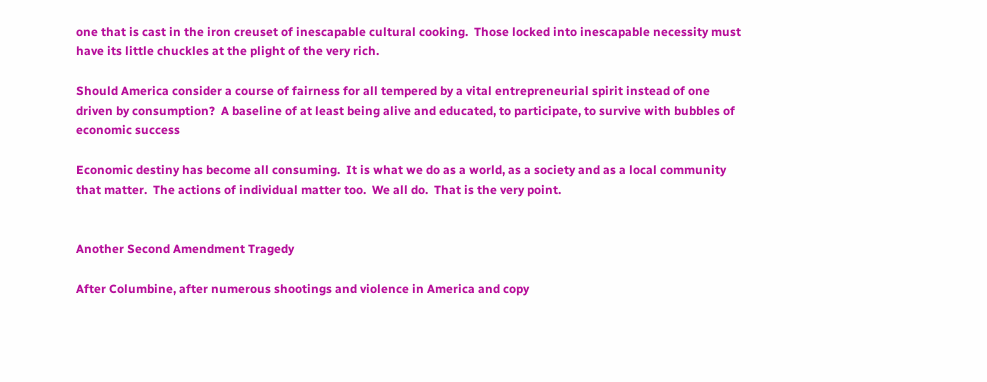one that is cast in the iron creuset of inescapable cultural cooking.  Those locked into inescapable necessity must have its little chuckles at the plight of the very rich.

Should America consider a course of fairness for all tempered by a vital entrepreneurial spirit instead of one driven by consumption?  A baseline of at least being alive and educated, to participate, to survive with bubbles of economic success

Economic destiny has become all consuming.  It is what we do as a world, as a society and as a local community that matter.  The actions of individual matter too.  We all do.  That is the very point.


Another Second Amendment Tragedy

After Columbine, after numerous shootings and violence in America and copy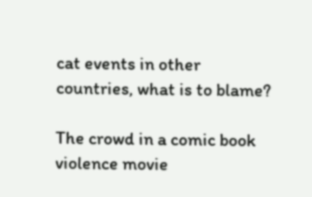cat events in other countries, what is to blame?

The crowd in a comic book violence movie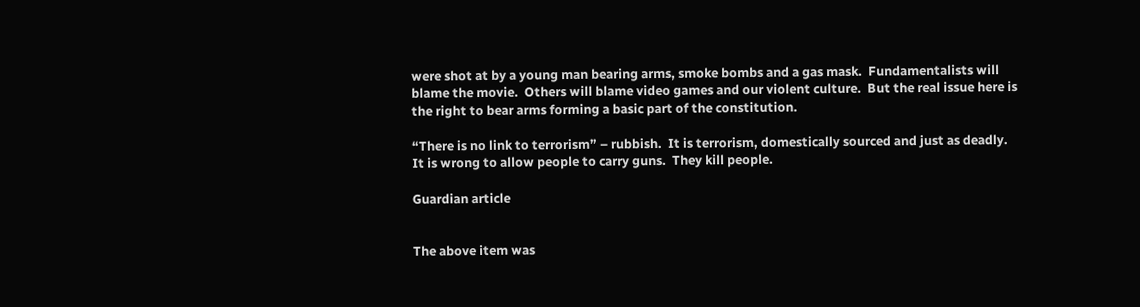were shot at by a young man bearing arms, smoke bombs and a gas mask.  Fundamentalists will blame the movie.  Others will blame video games and our violent culture.  But the real issue here is the right to bear arms forming a basic part of the constitution.

“There is no link to terrorism” – rubbish.  It is terrorism, domestically sourced and just as deadly.  It is wrong to allow people to carry guns.  They kill people.

Guardian article


The above item was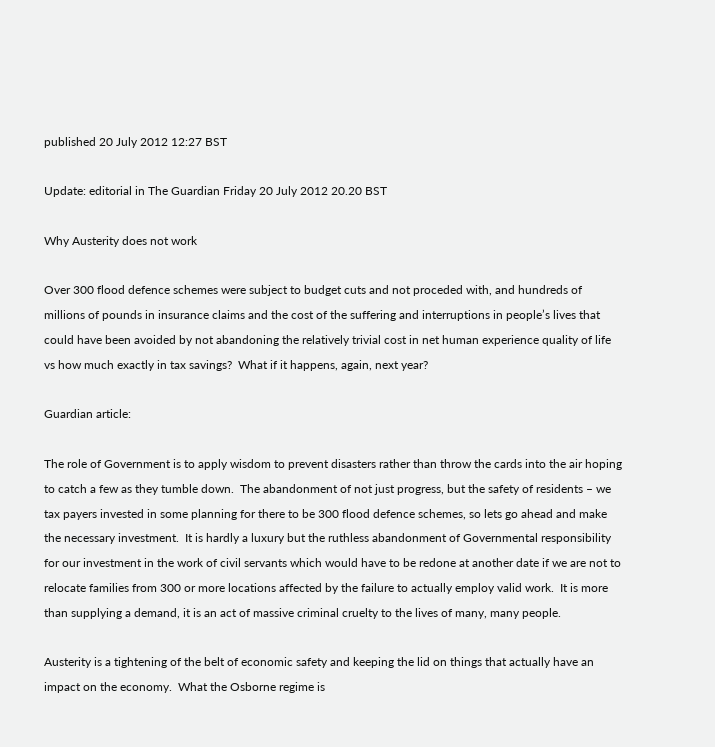published 20 July 2012 12:27 BST

Update: editorial in The Guardian Friday 20 July 2012 20.20 BST

Why Austerity does not work

Over 300 flood defence schemes were subject to budget cuts and not proceded with, and hundreds of millions of pounds in insurance claims and the cost of the suffering and interruptions in people’s lives that could have been avoided by not abandoning the relatively trivial cost in net human experience quality of life vs how much exactly in tax savings?  What if it happens, again, next year?

Guardian article:

The role of Government is to apply wisdom to prevent disasters rather than throw the cards into the air hoping to catch a few as they tumble down.  The abandonment of not just progress, but the safety of residents – we tax payers invested in some planning for there to be 300 flood defence schemes, so lets go ahead and make the necessary investment.  It is hardly a luxury but the ruthless abandonment of Governmental responsibility for our investment in the work of civil servants which would have to be redone at another date if we are not to relocate families from 300 or more locations affected by the failure to actually employ valid work.  It is more than supplying a demand, it is an act of massive criminal cruelty to the lives of many, many people.

Austerity is a tightening of the belt of economic safety and keeping the lid on things that actually have an impact on the economy.  What the Osborne regime is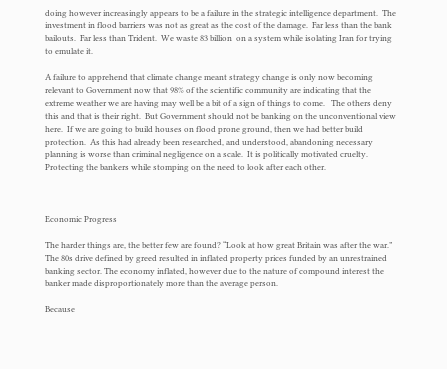doing however increasingly appears to be a failure in the strategic intelligence department.  The investment in flood barriers was not as great as the cost of the damage.  Far less than the bank bailouts.  Far less than Trident.  We waste 83 billion  on a system while isolating Iran for trying to emulate it.

A failure to apprehend that climate change meant strategy change is only now becoming relevant to Government now that 98% of the scientific community are indicating that the extreme weather we are having may well be a bit of a sign of things to come.   The others deny this and that is their right.  But Government should not be banking on the unconventional view here.  If we are going to build houses on flood prone ground, then we had better build protection.  As this had already been researched, and understood, abandoning necessary planning is worse than criminal negligence on a scale.  It is politically motivated cruelty.  Protecting the bankers while stomping on the need to look after each other.



Economic Progress

The harder things are, the better few are found? “Look at how great Britain was after the war.” The 80s drive defined by greed resulted in inflated property prices funded by an unrestrained banking sector. The economy inflated, however due to the nature of compound interest the banker made disproportionately more than the average person.

Because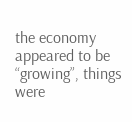the economy appeared to be “growing”, things were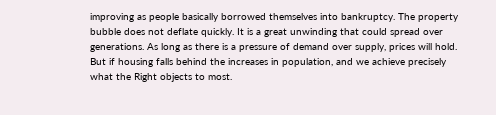improving as people basically borrowed themselves into bankruptcy. The property bubble does not deflate quickly. It is a great unwinding that could spread over generations. As long as there is a pressure of demand over supply, prices will hold. But if housing falls behind the increases in population, and we achieve precisely what the Right objects to most.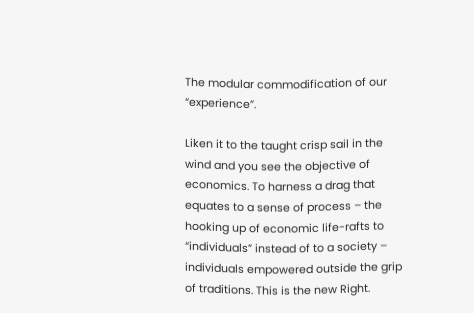The modular commodification of our “experience”.

Liken it to the taught crisp sail in the wind and you see the objective of economics. To harness a drag that equates to a sense of process – the hooking up of economic life-rafts to “individuals” instead of to a society – individuals empowered outside the grip of traditions. This is the new Right.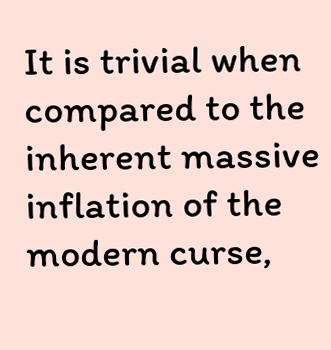It is trivial when compared to the inherent massive inflation of the modern curse,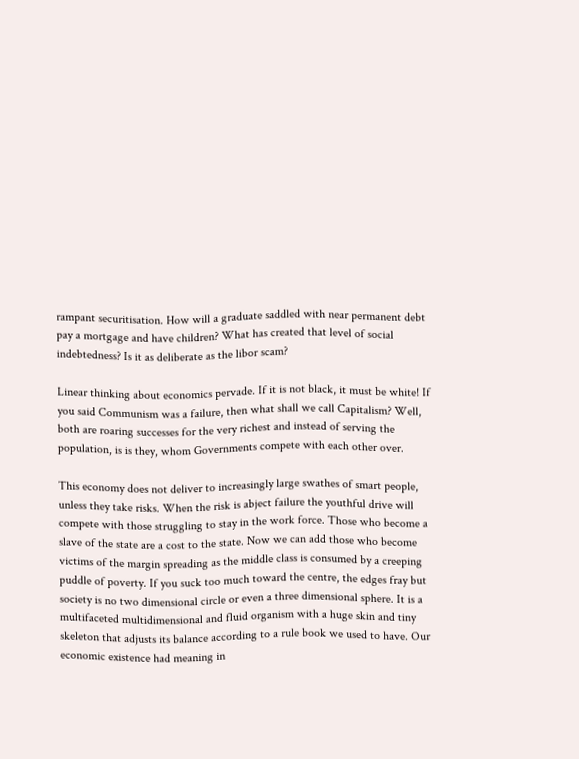rampant securitisation. How will a graduate saddled with near permanent debt pay a mortgage and have children? What has created that level of social indebtedness? Is it as deliberate as the libor scam?

Linear thinking about economics pervade. If it is not black, it must be white! If you said Communism was a failure, then what shall we call Capitalism? Well, both are roaring successes for the very richest and instead of serving the population, is is they, whom Governments compete with each other over.

This economy does not deliver to increasingly large swathes of smart people, unless they take risks. When the risk is abject failure the youthful drive will compete with those struggling to stay in the work force. Those who become a slave of the state are a cost to the state. Now we can add those who become victims of the margin spreading as the middle class is consumed by a creeping puddle of poverty. If you suck too much toward the centre, the edges fray but society is no two dimensional circle or even a three dimensional sphere. It is a multifaceted multidimensional and fluid organism with a huge skin and tiny skeleton that adjusts its balance according to a rule book we used to have. Our economic existence had meaning in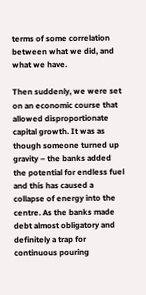terms of some correlation between what we did, and what we have.

Then suddenly, we were set on an economic course that allowed disproportionate capital growth. It was as though someone turned up gravity – the banks added the potential for endless fuel and this has caused a collapse of energy into the centre. As the banks made debt almost obligatory and definitely a trap for continuous pouring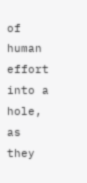of human effort into a hole, as they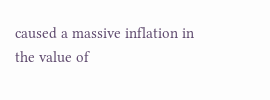caused a massive inflation in the value of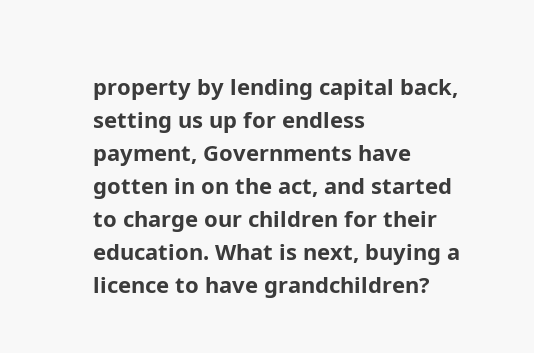property by lending capital back, setting us up for endless payment, Governments have gotten in on the act, and started to charge our children for their education. What is next, buying a licence to have grandchildren?